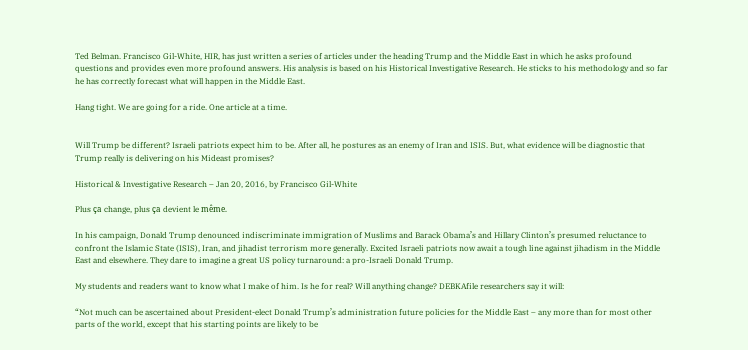Ted Belman. Francisco Gil-White, HIR, has just written a series of articles under the heading Trump and the Middle East in which he asks profound questions and provides even more profound answers. His analysis is based on his Historical Investigative Research. He sticks to his methodology and so far he has correctly forecast what will happen in the Middle East.

Hang tight. We are going for a ride. One article at a time.


Will Trump be different? Israeli patriots expect him to be. After all, he postures as an enemy of Iran and ISIS. But, what evidence will be diagnostic that Trump really is delivering on his Mideast promises?

Historical & Investigative Research – Jan 20, 2016, by Francisco Gil-White

Plus ça change, plus ça devient le même.

In his campaign, Donald Trump denounced indiscriminate immigration of Muslims and Barack Obama’s and Hillary Clinton’s presumed reluctance to confront the Islamic State (ISIS), Iran, and jihadist terrorism more generally. Excited Israeli patriots now await a tough line against jihadism in the Middle East and elsewhere. They dare to imagine a great US policy turnaround: a pro-Israeli Donald Trump.

My students and readers want to know what I make of him. Is he for real? Will anything change? DEBKAfile researchers say it will:

“Not much can be ascertained about President-elect Donald Trump’s administration future policies for the Middle East – any more than for most other parts of the world, except that his starting points are likely to be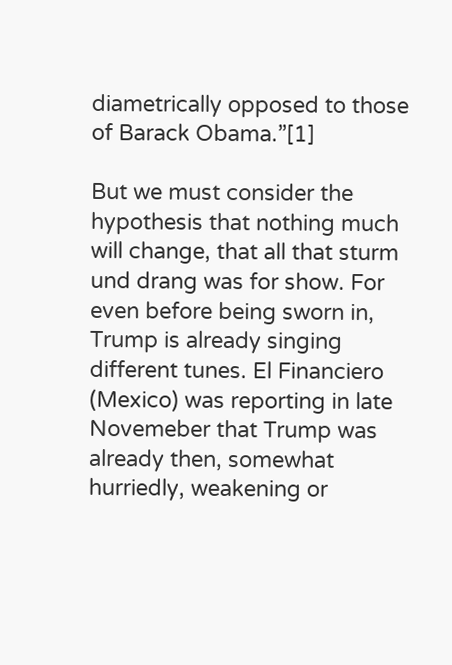diametrically opposed to those of Barack Obama.”[1]

But we must consider the hypothesis that nothing much will change, that all that sturm und drang was for show. For even before being sworn in, Trump is already singing different tunes. El Financiero (Mexico) was reporting in late Novemeber that Trump was already then, somewhat hurriedly, weakening or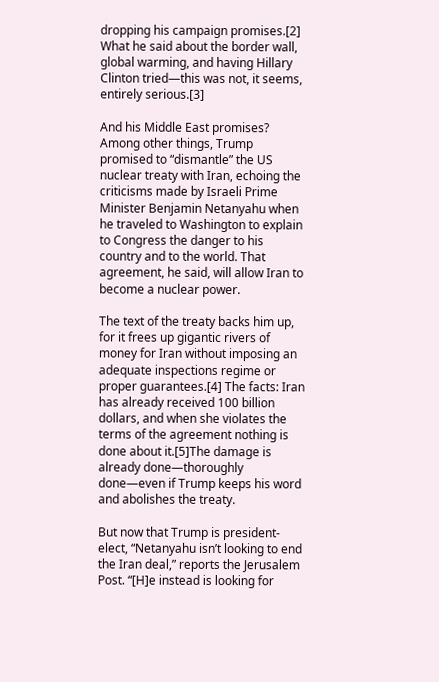dropping his campaign promises.[2] What he said about the border wall, global warming, and having Hillary Clinton tried—this was not, it seems, entirely serious.[3]

And his Middle East promises? Among other things, Trump promised to “dismantle” the US nuclear treaty with Iran, echoing the criticisms made by Israeli Prime Minister Benjamin Netanyahu when he traveled to Washington to explain to Congress the danger to his country and to the world. That agreement, he said, will allow Iran to become a nuclear power.

The text of the treaty backs him up, for it frees up gigantic rivers of money for Iran without imposing an adequate inspections regime or proper guarantees.[4] The facts: Iran has already received 100 billion dollars, and when she violates the terms of the agreement nothing is done about it.[5]The damage is already done—thoroughly done—even if Trump keeps his word and abolishes the treaty.

But now that Trump is president-elect, “Netanyahu isn’t looking to end the Iran deal,” reports the Jerusalem Post. “[H]e instead is looking for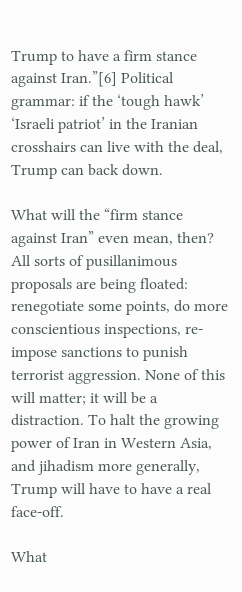Trump to have a firm stance against Iran.”[6] Political grammar: if the ‘tough hawk’ ‘Israeli patriot’ in the Iranian crosshairs can live with the deal, Trump can back down.

What will the “firm stance against Iran” even mean, then? All sorts of pusillanimous proposals are being floated: renegotiate some points, do more conscientious inspections, re-impose sanctions to punish terrorist aggression. None of this will matter; it will be a distraction. To halt the growing power of Iran in Western Asia, and jihadism more generally, Trump will have to have a real face-off.

What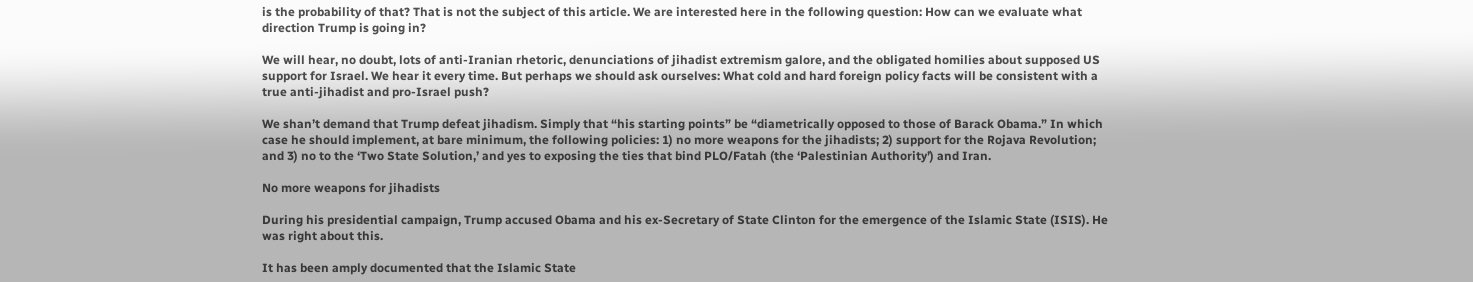is the probability of that? That is not the subject of this article. We are interested here in the following question: How can we evaluate what direction Trump is going in?

We will hear, no doubt, lots of anti-Iranian rhetoric, denunciations of jihadist extremism galore, and the obligated homilies about supposed US support for Israel. We hear it every time. But perhaps we should ask ourselves: What cold and hard foreign policy facts will be consistent with a true anti-jihadist and pro-Israel push?

We shan’t demand that Trump defeat jihadism. Simply that “his starting points” be “diametrically opposed to those of Barack Obama.” In which case he should implement, at bare minimum, the following policies: 1) no more weapons for the jihadists; 2) support for the Rojava Revolution; and 3) no to the ‘Two State Solution,’ and yes to exposing the ties that bind PLO/Fatah (the ‘Palestinian Authority’) and Iran.

No more weapons for jihadists

During his presidential campaign, Trump accused Obama and his ex-Secretary of State Clinton for the emergence of the Islamic State (ISIS). He was right about this.

It has been amply documented that the Islamic State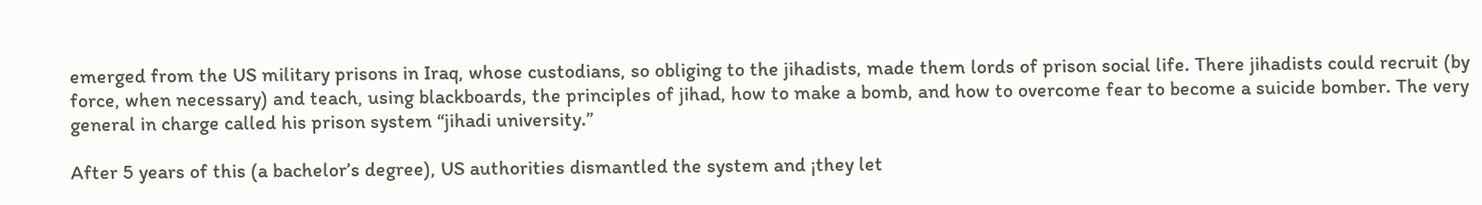emerged from the US military prisons in Iraq, whose custodians, so obliging to the jihadists, made them lords of prison social life. There jihadists could recruit (by force, when necessary) and teach, using blackboards, the principles of jihad, how to make a bomb, and how to overcome fear to become a suicide bomber. The very general in charge called his prison system “jihadi university.”

After 5 years of this (a bachelor’s degree), US authorities dismantled the system and ¡they let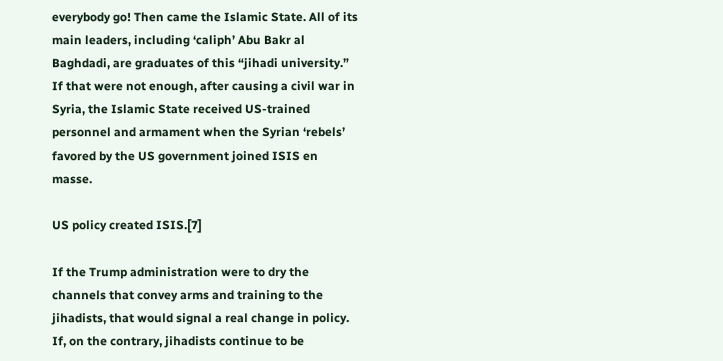everybody go! Then came the Islamic State. All of its main leaders, including ‘caliph’ Abu Bakr al Baghdadi, are graduates of this “jihadi university.” If that were not enough, after causing a civil war in Syria, the Islamic State received US-trained personnel and armament when the Syrian ‘rebels’ favored by the US government joined ISIS en masse.

US policy created ISIS.[7]

If the Trump administration were to dry the channels that convey arms and training to the jihadists, that would signal a real change in policy. If, on the contrary, jihadists continue to be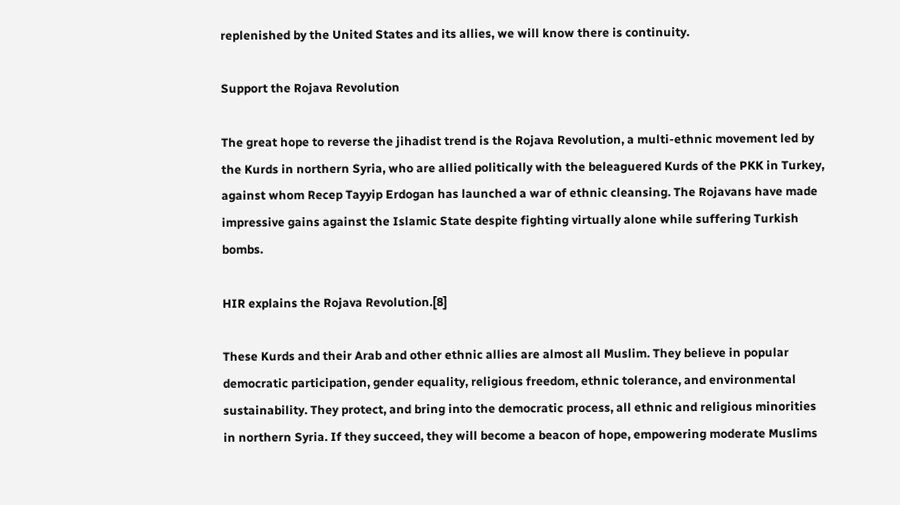replenished by the United States and its allies, we will know there is continuity.

Support the Rojava Revolution

The great hope to reverse the jihadist trend is the Rojava Revolution, a multi-ethnic movement led by the Kurds in northern Syria, who are allied politically with the beleaguered Kurds of the PKK in Turkey, against whom Recep Tayyip Erdogan has launched a war of ethnic cleansing. The Rojavans have made impressive gains against the Islamic State despite fighting virtually alone while suffering Turkish bombs.

HIR explains the Rojava Revolution.[8]

These Kurds and their Arab and other ethnic allies are almost all Muslim. They believe in popular democratic participation, gender equality, religious freedom, ethnic tolerance, and environmental sustainability. They protect, and bring into the democratic process, all ethnic and religious minorities in northern Syria. If they succeed, they will become a beacon of hope, empowering moderate Muslims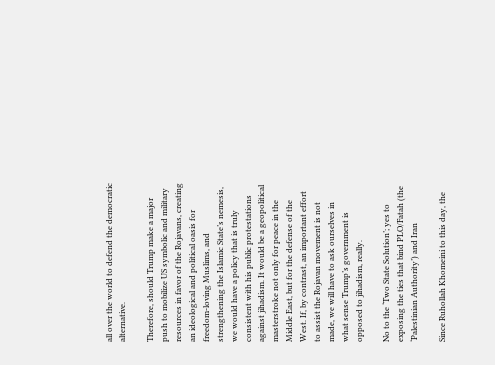all over the world to defend the democratic alternative.

Therefore, should Trump make a major push to mobilize US symbolic and military resources in favor of the Rojavans, creating an ideological and political oasis for freedom-loving Muslims, and strengthening the Islamic State’s nemesis, we would have a policy that is truly consistent with his public protestations against jihadism. It would be a geopolitical masterstroke not only for peace in the Middle East, but for the defense of the West. If, by contrast, an important effort to assist the Rojavan movement is not made, we will have to ask ourselves in what sense Trump’s government is opposed to jihadism, really.

No to the ‘Two State Solution’; yes to exposing the ties that bind PLO/Fatah (the ‘Palestinian Authority’) and Iran

Since Ruhollah Khomeini to this day, the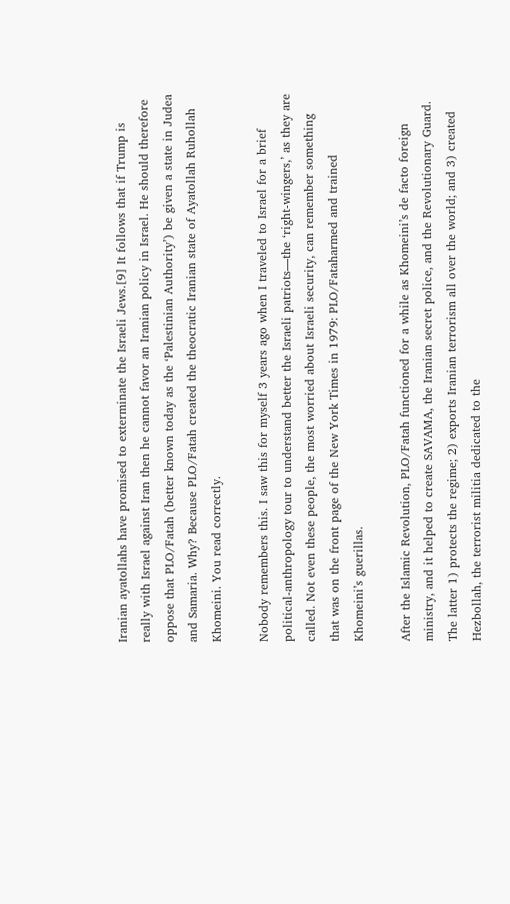Iranian ayatollahs have promised to exterminate the Israeli Jews.[9] It follows that if Trump is really with Israel against Iran then he cannot favor an Iranian policy in Israel. He should therefore oppose that PLO/Fatah (better known today as the ‘Palestinian Authority’) be given a state in Judea and Samaria. Why? Because PLO/Fatah created the theocratic Iranian state of Ayatollah Ruhollah Khomeini. You read correctly.

Nobody remembers this. I saw this for myself 3 years ago when I traveled to Israel for a brief political-anthropology tour to understand better the Israeli patriots—the ‘right-wingers,’ as they are called. Not even these people, the most worried about Israeli security, can remember something that was on the front page of the New York Times in 1979: PLO/Fataharmed and trained Khomeini’s guerillas.

After the Islamic Revolution, PLO/Fatah functioned for a while as Khomeini’s de facto foreign ministry, and it helped to create SAVAMA, the Iranian secret police, and the Revolutionary Guard. The latter 1) protects the regime; 2) exports Iranian terrorism all over the world; and 3) created Hezbollah, the terrorist militia dedicated to the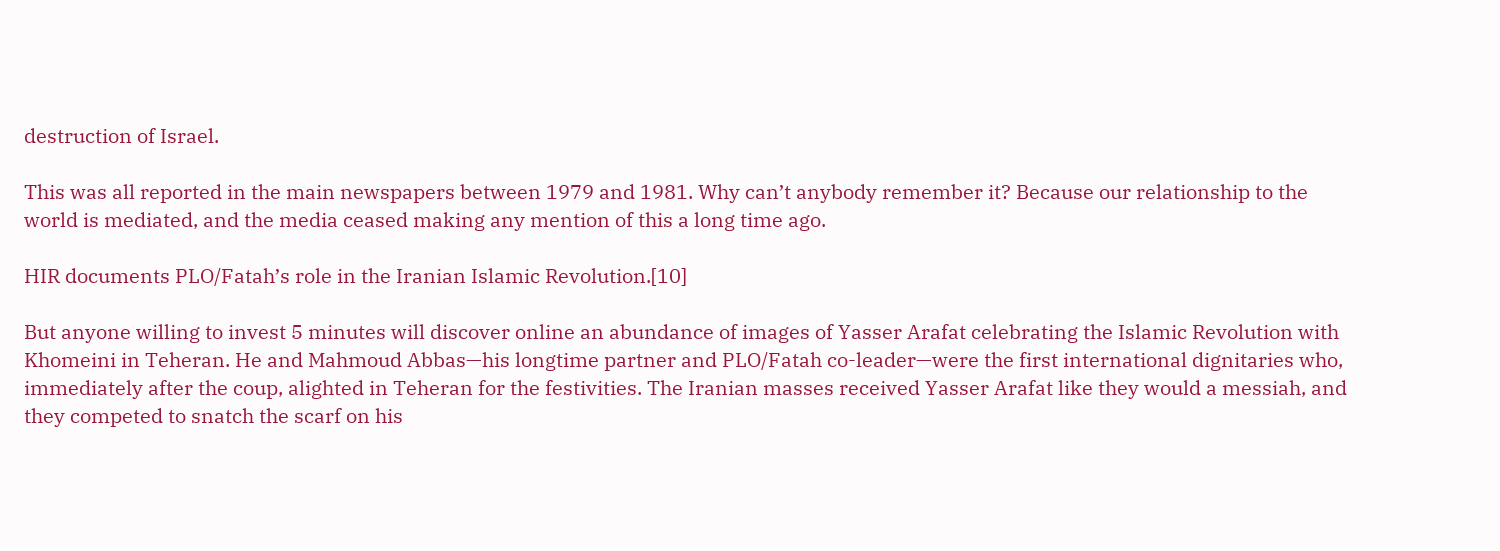destruction of Israel.

This was all reported in the main newspapers between 1979 and 1981. Why can’t anybody remember it? Because our relationship to the world is mediated, and the media ceased making any mention of this a long time ago.

HIR documents PLO/Fatah’s role in the Iranian Islamic Revolution.[10]

But anyone willing to invest 5 minutes will discover online an abundance of images of Yasser Arafat celebrating the Islamic Revolution with Khomeini in Teheran. He and Mahmoud Abbas—his longtime partner and PLO/Fatah co-leader—were the first international dignitaries who, immediately after the coup, alighted in Teheran for the festivities. The Iranian masses received Yasser Arafat like they would a messiah, and they competed to snatch the scarf on his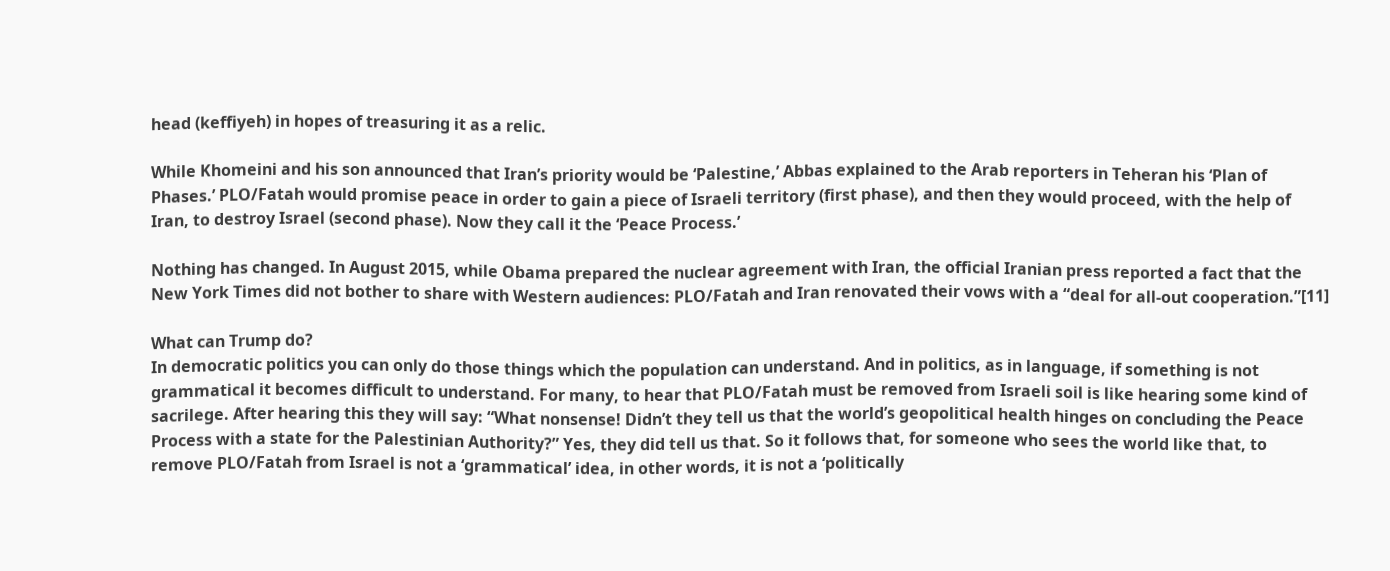head (keffiyeh) in hopes of treasuring it as a relic.

While Khomeini and his son announced that Iran’s priority would be ‘Palestine,’ Abbas explained to the Arab reporters in Teheran his ‘Plan of Phases.’ PLO/Fatah would promise peace in order to gain a piece of Israeli territory (first phase), and then they would proceed, with the help of Iran, to destroy Israel (second phase). Now they call it the ‘Peace Process.’

Nothing has changed. In August 2015, while Obama prepared the nuclear agreement with Iran, the official Iranian press reported a fact that the New York Times did not bother to share with Western audiences: PLO/Fatah and Iran renovated their vows with a “deal for all-out cooperation.”[11]

What can Trump do?
In democratic politics you can only do those things which the population can understand. And in politics, as in language, if something is not grammatical it becomes difficult to understand. For many, to hear that PLO/Fatah must be removed from Israeli soil is like hearing some kind of sacrilege. After hearing this they will say: “What nonsense! Didn’t they tell us that the world’s geopolitical health hinges on concluding the Peace Process with a state for the Palestinian Authority?” Yes, they did tell us that. So it follows that, for someone who sees the world like that, to remove PLO/Fatah from Israel is not a ‘grammatical’ idea, in other words, it is not a ‘politically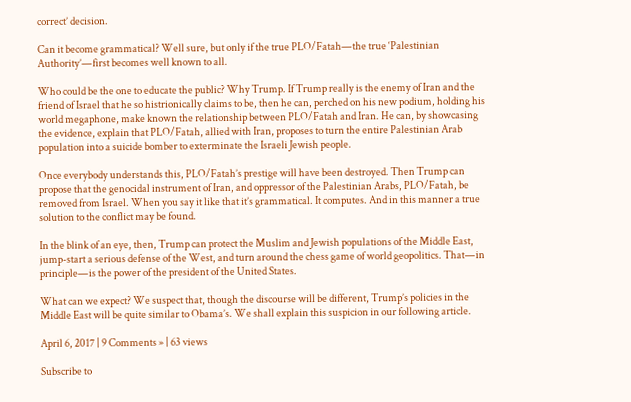correct’ decision.

Can it become grammatical? Well sure, but only if the true PLO/Fatah—the true ‘Palestinian Authority’—first becomes well known to all.

Who could be the one to educate the public? Why Trump. If Trump really is the enemy of Iran and the friend of Israel that he so histrionically claims to be, then he can, perched on his new podium, holding his world megaphone, make known the relationship between PLO/Fatah and Iran. He can, by showcasing the evidence, explain that PLO/Fatah, allied with Iran, proposes to turn the entire Palestinian Arab population into a suicide bomber to exterminate the Israeli Jewish people.

Once everybody understands this, PLO/Fatah’s prestige will have been destroyed. Then Trump can propose that the genocidal instrument of Iran, and oppressor of the Palestinian Arabs, PLO/Fatah, be removed from Israel. When you say it like that it’s grammatical. It computes. And in this manner a true solution to the conflict may be found.

In the blink of an eye, then, Trump can protect the Muslim and Jewish populations of the Middle East, jump-start a serious defense of the West, and turn around the chess game of world geopolitics. That—in principle—is the power of the president of the United States.

What can we expect? We suspect that, though the discourse will be different, Trump’s policies in the Middle East will be quite similar to Obama’s. We shall explain this suspicion in our following article.

April 6, 2017 | 9 Comments » | 63 views

Subscribe to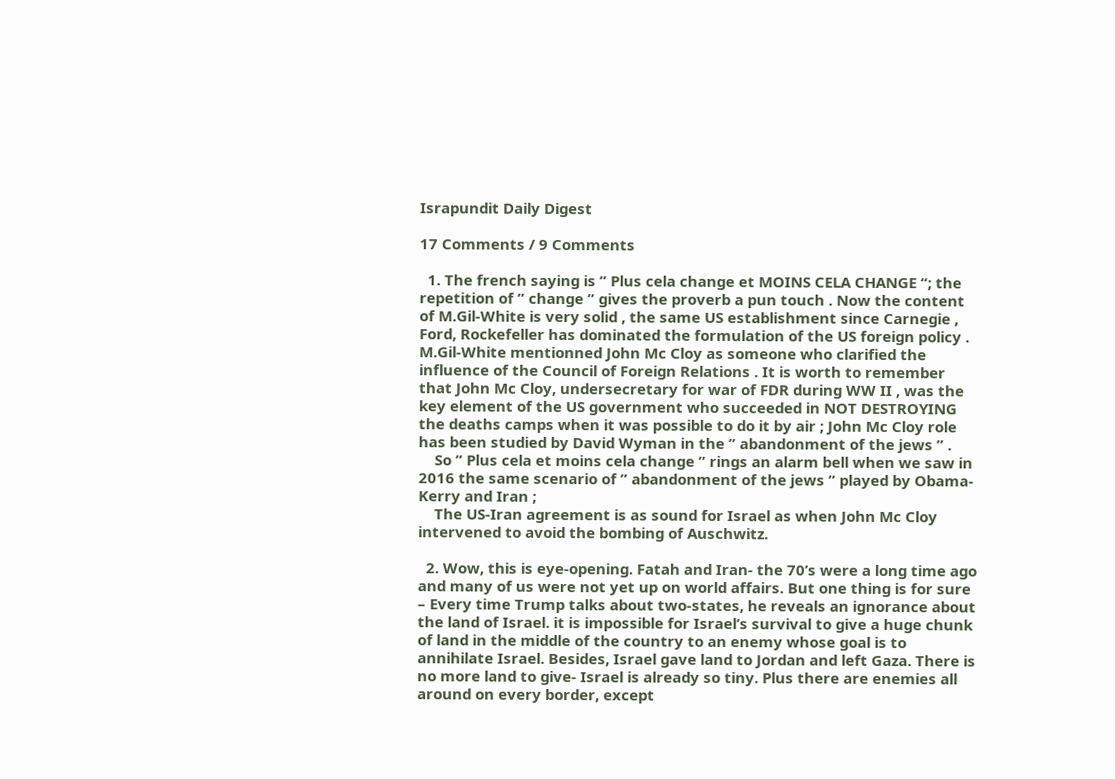Israpundit Daily Digest

17 Comments / 9 Comments

  1. The french saying is ” Plus cela change et MOINS CELA CHANGE “; the repetition of ” change ” gives the proverb a pun touch . Now the content of M.Gil-White is very solid , the same US establishment since Carnegie , Ford, Rockefeller has dominated the formulation of the US foreign policy . M.Gil-White mentionned John Mc Cloy as someone who clarified the influence of the Council of Foreign Relations . It is worth to remember that John Mc Cloy, undersecretary for war of FDR during WW II , was the key element of the US government who succeeded in NOT DESTROYING the deaths camps when it was possible to do it by air ; John Mc Cloy role has been studied by David Wyman in the ” abandonment of the jews ” .
    So ” Plus cela et moins cela change ” rings an alarm bell when we saw in 2016 the same scenario of ” abandonment of the jews ” played by Obama-Kerry and Iran ;
    The US-Iran agreement is as sound for Israel as when John Mc Cloy intervened to avoid the bombing of Auschwitz.

  2. Wow, this is eye-opening. Fatah and Iran- the 70’s were a long time ago and many of us were not yet up on world affairs. But one thing is for sure – Every time Trump talks about two-states, he reveals an ignorance about the land of Israel. it is impossible for Israel’s survival to give a huge chunk of land in the middle of the country to an enemy whose goal is to annihilate Israel. Besides, Israel gave land to Jordan and left Gaza. There is no more land to give- Israel is already so tiny. Plus there are enemies all around on every border, except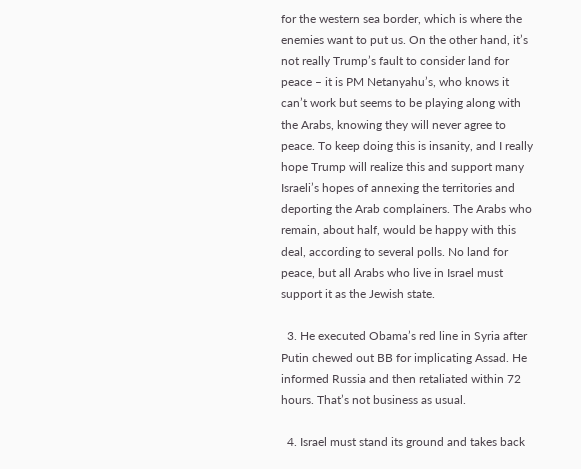for the western sea border, which is where the enemies want to put us. On the other hand, it’s not really Trump’s fault to consider land for peace – it is PM Netanyahu’s, who knows it can’t work but seems to be playing along with the Arabs, knowing they will never agree to peace. To keep doing this is insanity, and I really hope Trump will realize this and support many Israeli’s hopes of annexing the territories and deporting the Arab complainers. The Arabs who remain, about half, would be happy with this deal, according to several polls. No land for peace, but all Arabs who live in Israel must support it as the Jewish state.

  3. He executed Obama’s red line in Syria after Putin chewed out BB for implicating Assad. He informed Russia and then retaliated within 72 hours. That’s not business as usual.

  4. Israel must stand its ground and takes back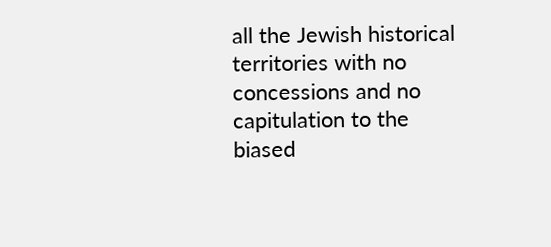all the Jewish historical territories with no concessions and no capitulation to the biased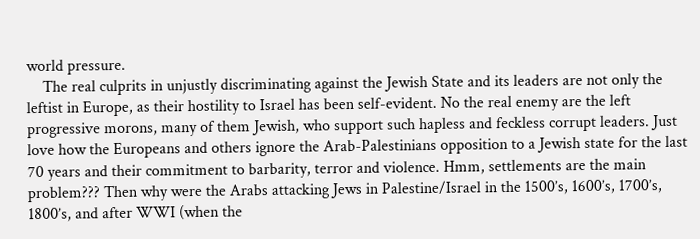world pressure.
    The real culprits in unjustly discriminating against the Jewish State and its leaders are not only the leftist in Europe, as their hostility to Israel has been self-evident. No the real enemy are the left progressive morons, many of them Jewish, who support such hapless and feckless corrupt leaders. Just love how the Europeans and others ignore the Arab-Palestinians opposition to a Jewish state for the last 70 years and their commitment to barbarity, terror and violence. Hmm, settlements are the main problem??? Then why were the Arabs attacking Jews in Palestine/Israel in the 1500’s, 1600’s, 1700’s, 1800’s, and after WWI (when the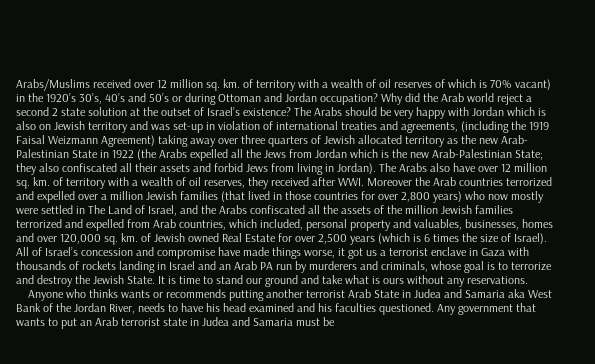Arabs/Muslims received over 12 million sq. km. of territory with a wealth of oil reserves of which is 70% vacant) in the 1920’s 30’s, 40’s and 50’s or during Ottoman and Jordan occupation? Why did the Arab world reject a second 2 state solution at the outset of Israel’s existence? The Arabs should be very happy with Jordan which is also on Jewish territory and was set-up in violation of international treaties and agreements, (including the 1919 Faisal Weizmann Agreement) taking away over three quarters of Jewish allocated territory as the new Arab-Palestinian State in 1922 (the Arabs expelled all the Jews from Jordan which is the new Arab-Palestinian State; they also confiscated all their assets and forbid Jews from living in Jordan). The Arabs also have over 12 million sq. km. of territory with a wealth of oil reserves, they received after WWI. Moreover the Arab countries terrorized and expelled over a million Jewish families (that lived in those countries for over 2,800 years) who now mostly were settled in The Land of Israel, and the Arabs confiscated all the assets of the million Jewish families terrorized and expelled from Arab countries, which included, personal property and valuables, businesses, homes and over 120,000 sq. km. of Jewish owned Real Estate for over 2,500 years (which is 6 times the size of Israel). All of Israel’s concession and compromise have made things worse, it got us a terrorist enclave in Gaza with thousands of rockets landing in Israel and an Arab PA run by murderers and criminals, whose goal is to terrorize and destroy the Jewish State. It is time to stand our ground and take what is ours without any reservations.
    Anyone who thinks wants or recommends putting another terrorist Arab State in Judea and Samaria aka West Bank of the Jordan River, needs to have his head examined and his faculties questioned. Any government that wants to put an Arab terrorist state in Judea and Samaria must be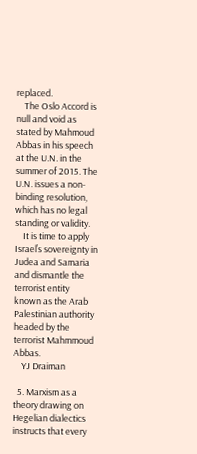replaced.
    The Oslo Accord is null and void as stated by Mahmoud Abbas in his speech at the U.N. in the summer of 2015. The U.N. issues a non-binding resolution, which has no legal standing or validity.
    It is time to apply Israel’s sovereignty in Judea and Samaria and dismantle the terrorist entity known as the Arab Palestinian authority headed by the terrorist Mahmmoud Abbas.
    YJ Draiman

  5. Marxism as a theory drawing on Hegelian dialectics instructs that every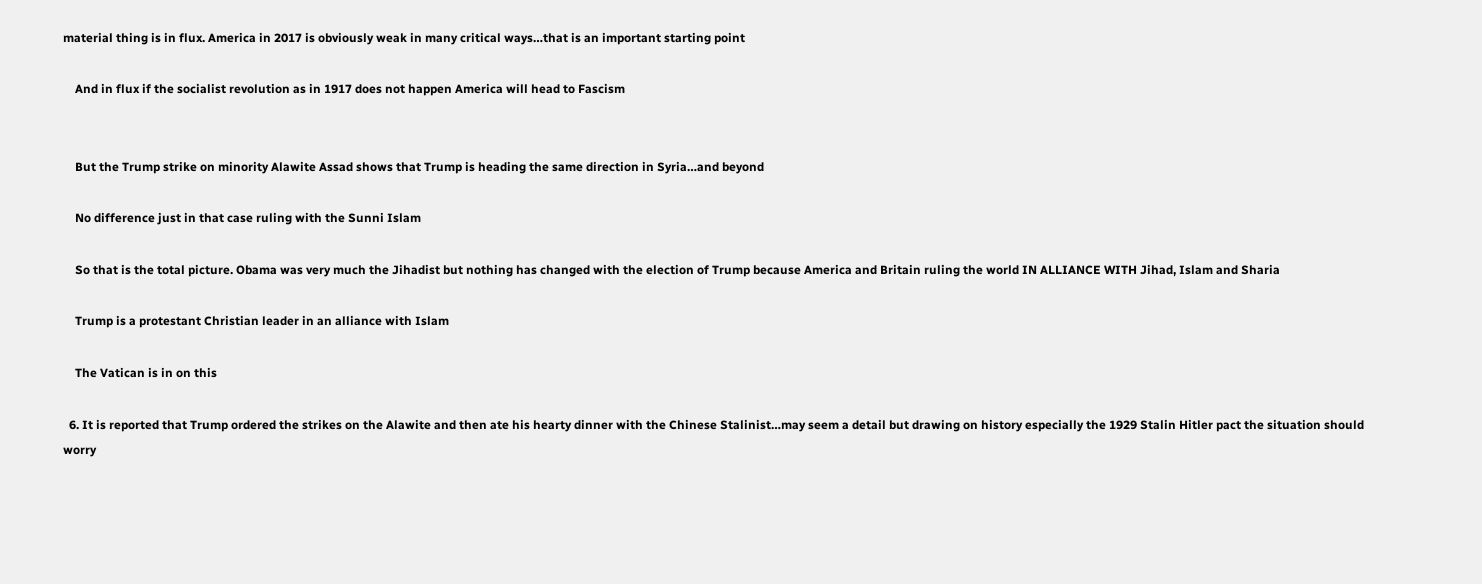material thing is in flux. America in 2017 is obviously weak in many critical ways…that is an important starting point

    And in flux if the socialist revolution as in 1917 does not happen America will head to Fascism


    But the Trump strike on minority Alawite Assad shows that Trump is heading the same direction in Syria…and beyond

    No difference just in that case ruling with the Sunni Islam

    So that is the total picture. Obama was very much the Jihadist but nothing has changed with the election of Trump because America and Britain ruling the world IN ALLIANCE WITH Jihad, Islam and Sharia

    Trump is a protestant Christian leader in an alliance with Islam

    The Vatican is in on this

  6. It is reported that Trump ordered the strikes on the Alawite and then ate his hearty dinner with the Chinese Stalinist…may seem a detail but drawing on history especially the 1929 Stalin Hitler pact the situation should worry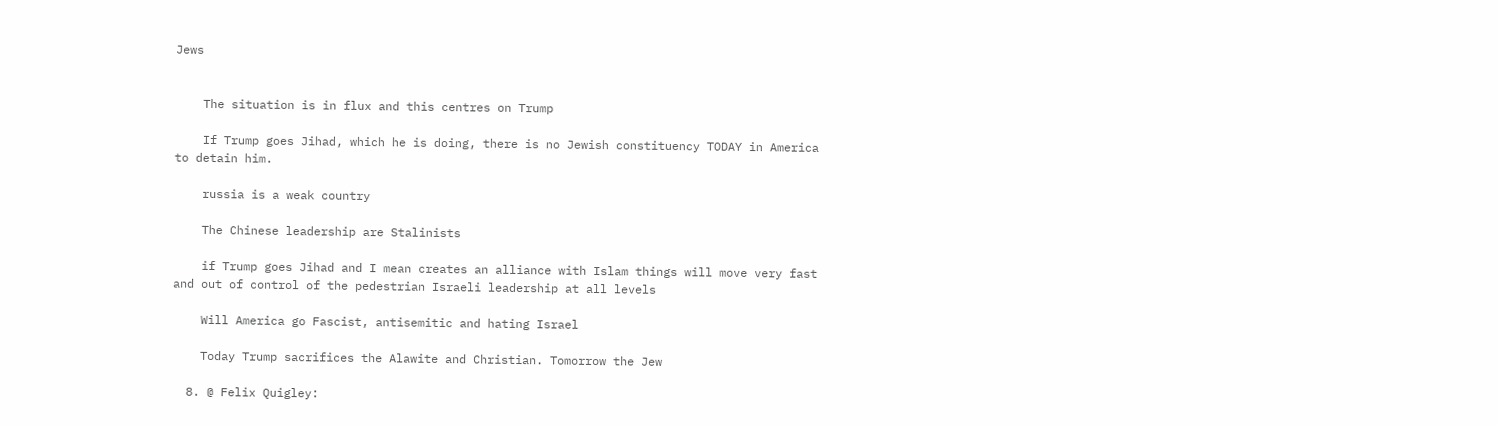Jews


    The situation is in flux and this centres on Trump

    If Trump goes Jihad, which he is doing, there is no Jewish constituency TODAY in America to detain him.

    russia is a weak country

    The Chinese leadership are Stalinists

    if Trump goes Jihad and I mean creates an alliance with Islam things will move very fast and out of control of the pedestrian Israeli leadership at all levels

    Will America go Fascist, antisemitic and hating Israel

    Today Trump sacrifices the Alawite and Christian. Tomorrow the Jew

  8. @ Felix Quigley: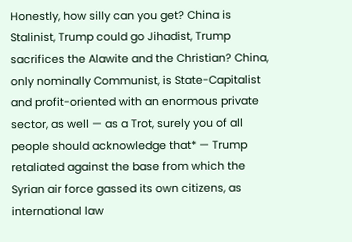Honestly, how silly can you get? China is Stalinist, Trump could go Jihadist, Trump sacrifices the Alawite and the Christian? China, only nominally Communist, is State-Capitalist and profit-oriented with an enormous private sector, as well — as a Trot, surely you of all people should acknowledge that* — Trump retaliated against the base from which the Syrian air force gassed its own citizens, as international law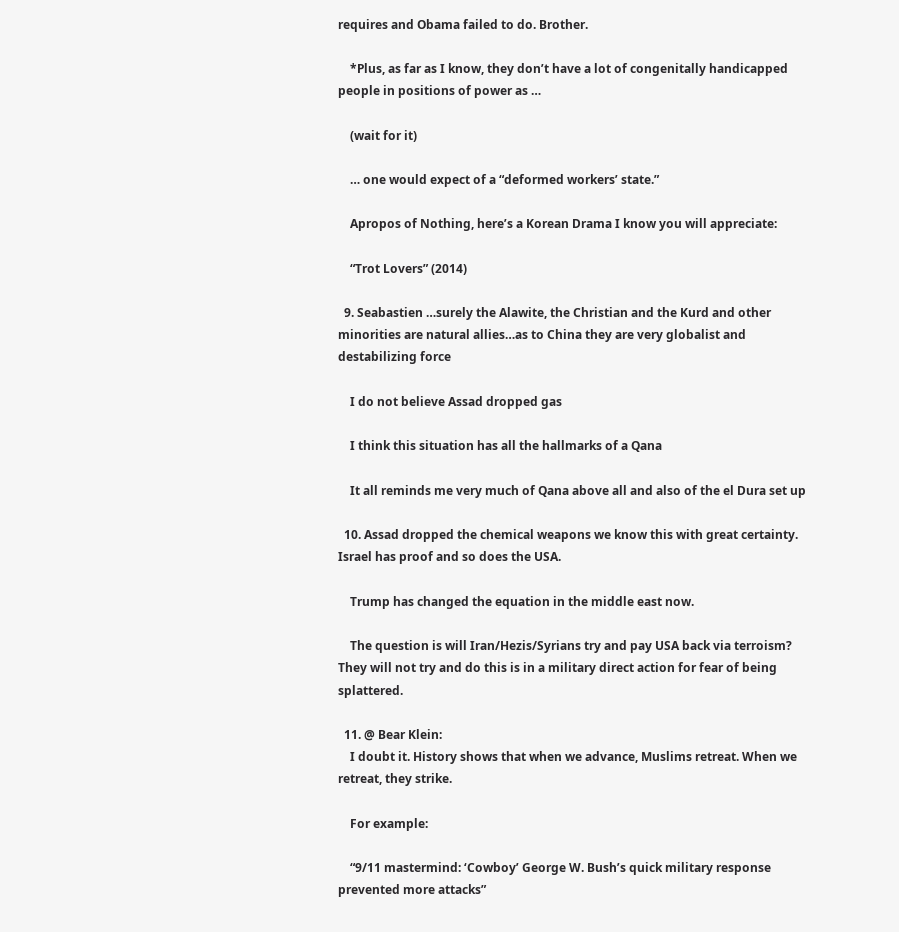requires and Obama failed to do. Brother.

    *Plus, as far as I know, they don’t have a lot of congenitally handicapped people in positions of power as …

    (wait for it)

    … one would expect of a “deformed workers’ state.”

    Apropos of Nothing, here’s a Korean Drama I know you will appreciate:

    “Trot Lovers” (2014)

  9. Seabastien …surely the Alawite, the Christian and the Kurd and other minorities are natural allies…as to China they are very globalist and destabilizing force

    I do not believe Assad dropped gas

    I think this situation has all the hallmarks of a Qana

    It all reminds me very much of Qana above all and also of the el Dura set up

  10. Assad dropped the chemical weapons we know this with great certainty. Israel has proof and so does the USA.

    Trump has changed the equation in the middle east now.

    The question is will Iran/Hezis/Syrians try and pay USA back via terroism? They will not try and do this is in a military direct action for fear of being splattered.

  11. @ Bear Klein:
    I doubt it. History shows that when we advance, Muslims retreat. When we retreat, they strike.

    For example:

    “9/11 mastermind: ‘Cowboy’ George W. Bush’s quick military response prevented more attacks”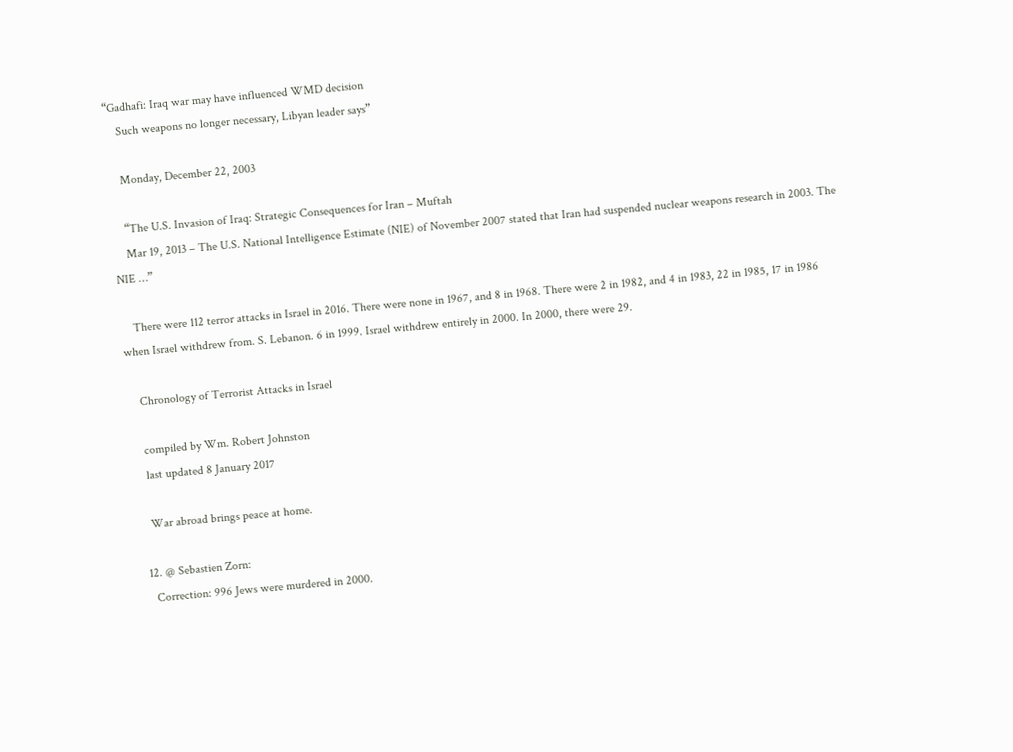“Gadhafi: Iraq war may have influenced WMD decision
    Such weapons no longer necessary, Libyan leader says”

    Monday, December 22, 2003

    “The U.S. Invasion of Iraq: Strategic Consequences for Iran – Muftah
    Mar 19, 2013 – The U.S. National Intelligence Estimate (NIE) of November 2007 stated that Iran had suspended nuclear weapons research in 2003. The NIE …”

    There were 112 terror attacks in Israel in 2016. There were none in 1967, and 8 in 1968. There were 2 in 1982, and 4 in 1983, 22 in 1985, 17 in 1986 when Israel withdrew from. S. Lebanon. 6 in 1999. Israel withdrew entirely in 2000. In 2000, there were 29.

    Chronology of Terrorist Attacks in Israel

    compiled by Wm. Robert Johnston
    last updated 8 January 2017

    War abroad brings peace at home.

  12. @ Sebastien Zorn:
    Correction: 996 Jews were murdered in 2000.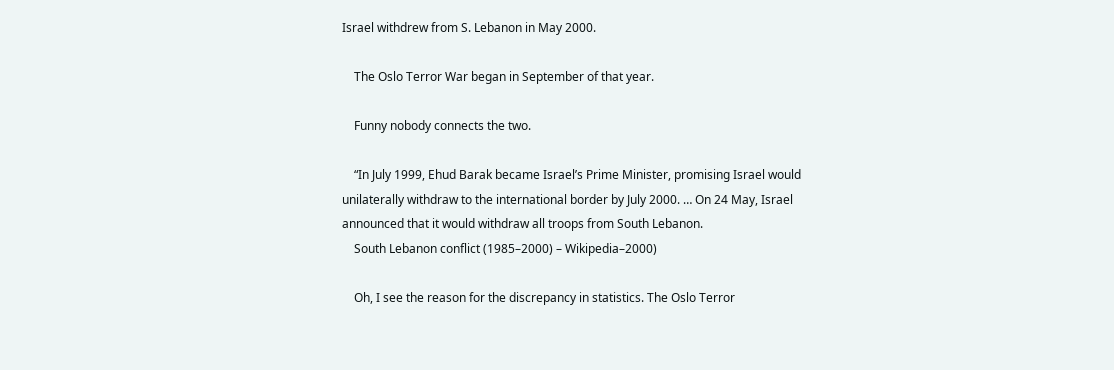Israel withdrew from S. Lebanon in May 2000.

    The Oslo Terror War began in September of that year.

    Funny nobody connects the two.

    “In July 1999, Ehud Barak became Israel’s Prime Minister, promising Israel would unilaterally withdraw to the international border by July 2000. … On 24 May, Israel announced that it would withdraw all troops from South Lebanon.
    South Lebanon conflict (1985–2000) – Wikipedia–2000)

    Oh, I see the reason for the discrepancy in statistics. The Oslo Terror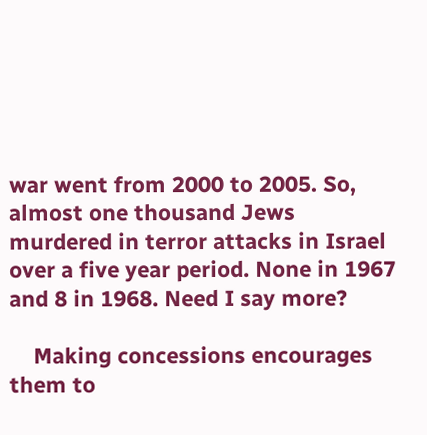war went from 2000 to 2005. So, almost one thousand Jews murdered in terror attacks in Israel over a five year period. None in 1967 and 8 in 1968. Need I say more?

    Making concessions encourages them to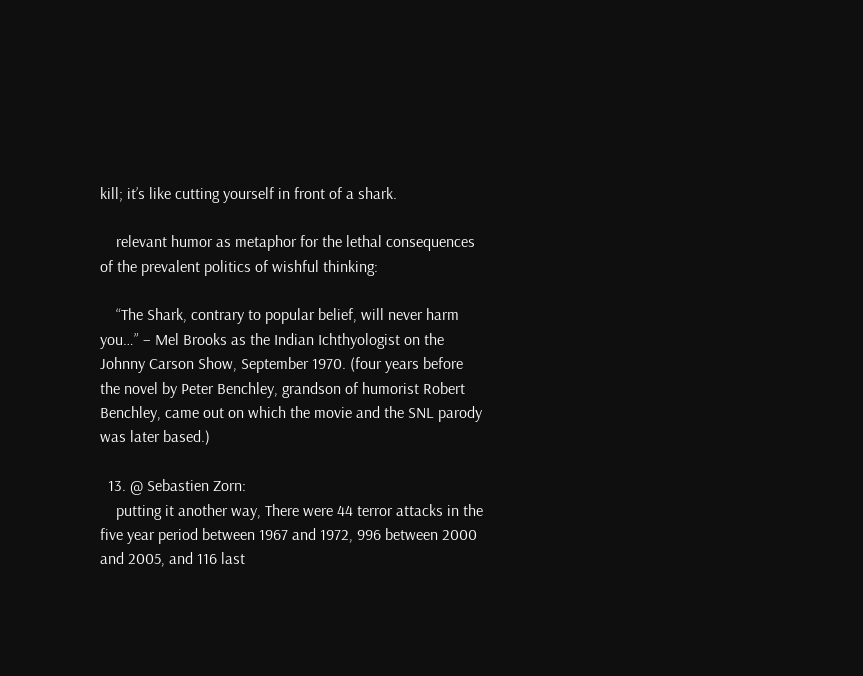kill; it’s like cutting yourself in front of a shark.

    relevant humor as metaphor for the lethal consequences of the prevalent politics of wishful thinking:

    “The Shark, contrary to popular belief, will never harm you…” – Mel Brooks as the Indian Ichthyologist on the Johnny Carson Show, September 1970. (four years before the novel by Peter Benchley, grandson of humorist Robert Benchley, came out on which the movie and the SNL parody was later based.)

  13. @ Sebastien Zorn:
    putting it another way, There were 44 terror attacks in the five year period between 1967 and 1972, 996 between 2000 and 2005, and 116 last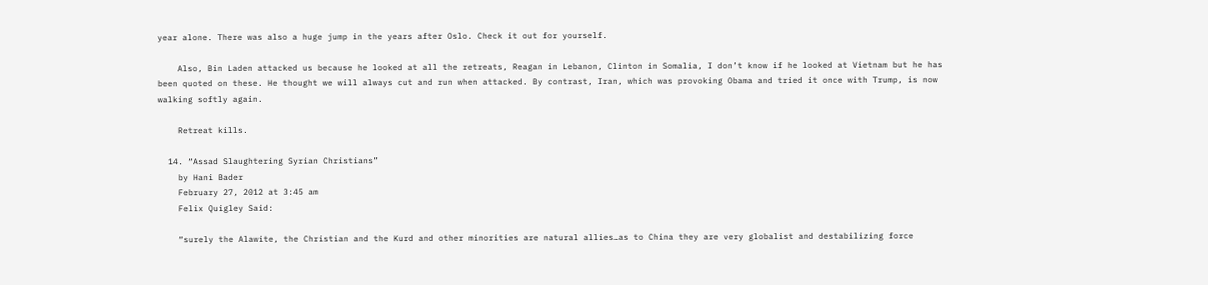year alone. There was also a huge jump in the years after Oslo. Check it out for yourself.

    Also, Bin Laden attacked us because he looked at all the retreats, Reagan in Lebanon, Clinton in Somalia, I don’t know if he looked at Vietnam but he has been quoted on these. He thought we will always cut and run when attacked. By contrast, Iran, which was provoking Obama and tried it once with Trump, is now walking softly again.

    Retreat kills.

  14. “Assad Slaughtering Syrian Christians”
    by Hani Bader
    February 27, 2012 at 3:45 am
    Felix Quigley Said:

    “surely the Alawite, the Christian and the Kurd and other minorities are natural allies…as to China they are very globalist and destabilizing force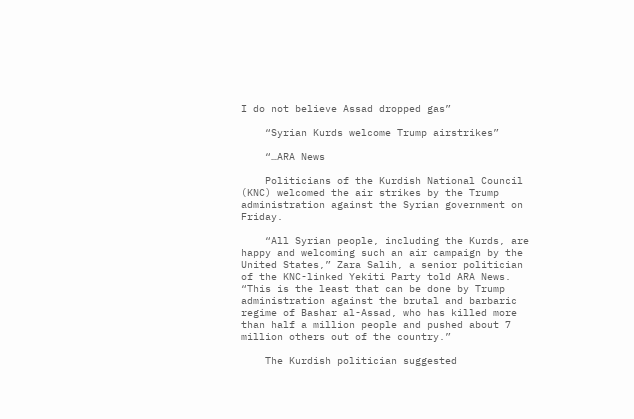I do not believe Assad dropped gas”

    “Syrian Kurds welcome Trump airstrikes”

    “…ARA News

    Politicians of the Kurdish National Council (KNC) welcomed the air strikes by the Trump administration against the Syrian government on Friday.

    “All Syrian people, including the Kurds, are happy and welcoming such an air campaign by the United States,” Zara Salih, a senior politician of the KNC-linked Yekiti Party told ARA News. “This is the least that can be done by Trump administration against the brutal and barbaric regime of Bashar al-Assad, who has killed more than half a million people and pushed about 7 million others out of the country.”

    The Kurdish politician suggested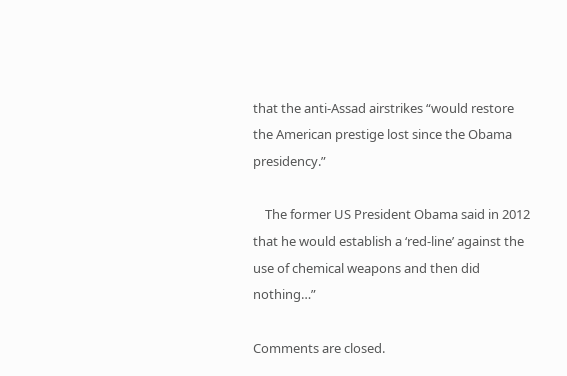that the anti-Assad airstrikes “would restore the American prestige lost since the Obama presidency.”

    The former US President Obama said in 2012 that he would establish a ‘red-line’ against the use of chemical weapons and then did nothing…”

Comments are closed.